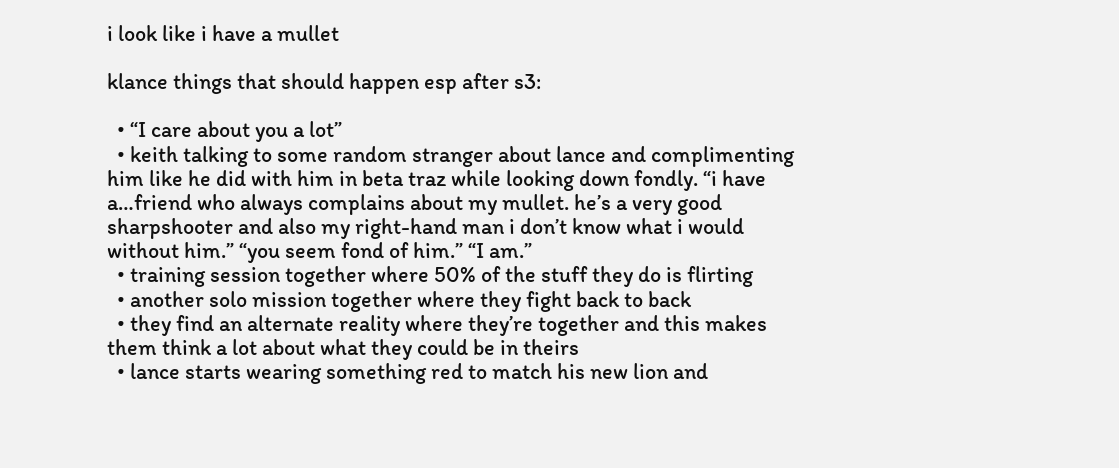i look like i have a mullet

klance things that should happen esp after s3:

  • “I care about you a lot”
  • keith talking to some random stranger about lance and complimenting him like he did with him in beta traz while looking down fondly. “i have a…friend who always complains about my mullet. he’s a very good sharpshooter and also my right-hand man i don’t know what i would without him.” “you seem fond of him.” “I am.”
  • training session together where 50% of the stuff they do is flirting
  • another solo mission together where they fight back to back
  • they find an alternate reality where they’re together and this makes them think a lot about what they could be in theirs
  • lance starts wearing something red to match his new lion and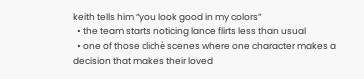keith tells him “you look good in my colors”
  • the team starts noticing lance flirts less than usual
  • one of those clichè scenes where one character makes a decision that makes their loved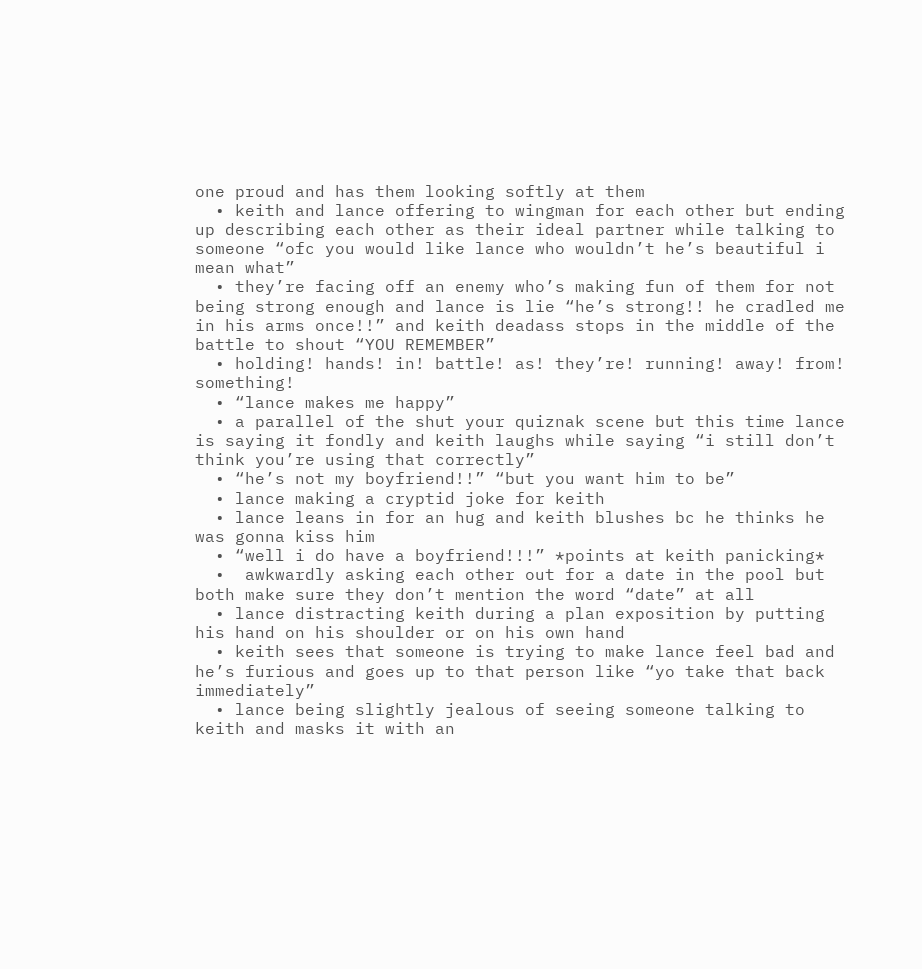one proud and has them looking softly at them
  • keith and lance offering to wingman for each other but ending up describing each other as their ideal partner while talking to someone “ofc you would like lance who wouldn’t he’s beautiful i mean what”
  • they’re facing off an enemy who’s making fun of them for not being strong enough and lance is lie “he’s strong!! he cradled me in his arms once!!” and keith deadass stops in the middle of the battle to shout “YOU REMEMBER”
  • holding! hands! in! battle! as! they’re! running! away! from! something!
  • “lance makes me happy”
  • a parallel of the shut your quiznak scene but this time lance is saying it fondly and keith laughs while saying “i still don’t think you’re using that correctly”
  • “he’s not my boyfriend!!” “but you want him to be”
  • lance making a cryptid joke for keith
  • lance leans in for an hug and keith blushes bc he thinks he was gonna kiss him
  • “well i do have a boyfriend!!!” *points at keith panicking*
  •  awkwardly asking each other out for a date in the pool but both make sure they don’t mention the word “date” at all
  • lance distracting keith during a plan exposition by putting his hand on his shoulder or on his own hand
  • keith sees that someone is trying to make lance feel bad and he’s furious and goes up to that person like “yo take that back immediately”
  • lance being slightly jealous of seeing someone talking to keith and masks it with an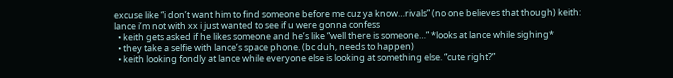excuse like “i don’t want him to find someone before me cuz ya know…rivals” (no one believes that though) keith: lance i’m not with xx i just wanted to see if u were gonna confess
  • keith gets asked if he likes someone and he’s like “well there is someone…” *looks at lance while sighing*
  • they take a selfie with lance’s space phone. (bc duh, needs to happen)
  • keith looking fondly at lance while everyone else is looking at something else. “cute right?”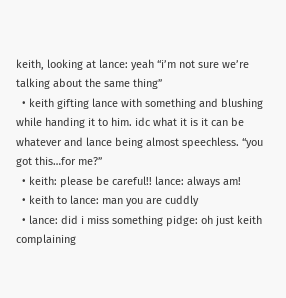keith, looking at lance: yeah “i’m not sure we’re talking about the same thing”
  • keith gifting lance with something and blushing while handing it to him. idc what it is it can be whatever and lance being almost speechless. “you got this…for me?”
  • keith: please be careful!! lance: always am!
  • keith to lance: man you are cuddly
  • lance: did i miss something pidge: oh just keith complaining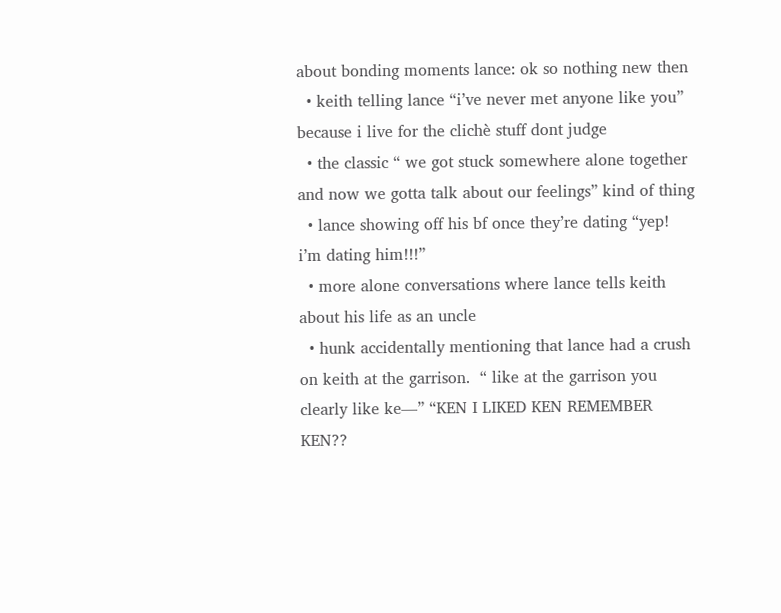about bonding moments lance: ok so nothing new then
  • keith telling lance “i’ve never met anyone like you” because i live for the clichè stuff dont judge
  • the classic “ we got stuck somewhere alone together and now we gotta talk about our feelings” kind of thing
  • lance showing off his bf once they’re dating “yep! i’m dating him!!!”
  • more alone conversations where lance tells keith about his life as an uncle
  • hunk accidentally mentioning that lance had a crush on keith at the garrison.  “ like at the garrison you clearly like ke—” “KEN I LIKED KEN REMEMBER KEN??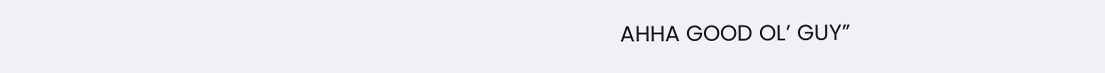AHHA GOOD OL’ GUY”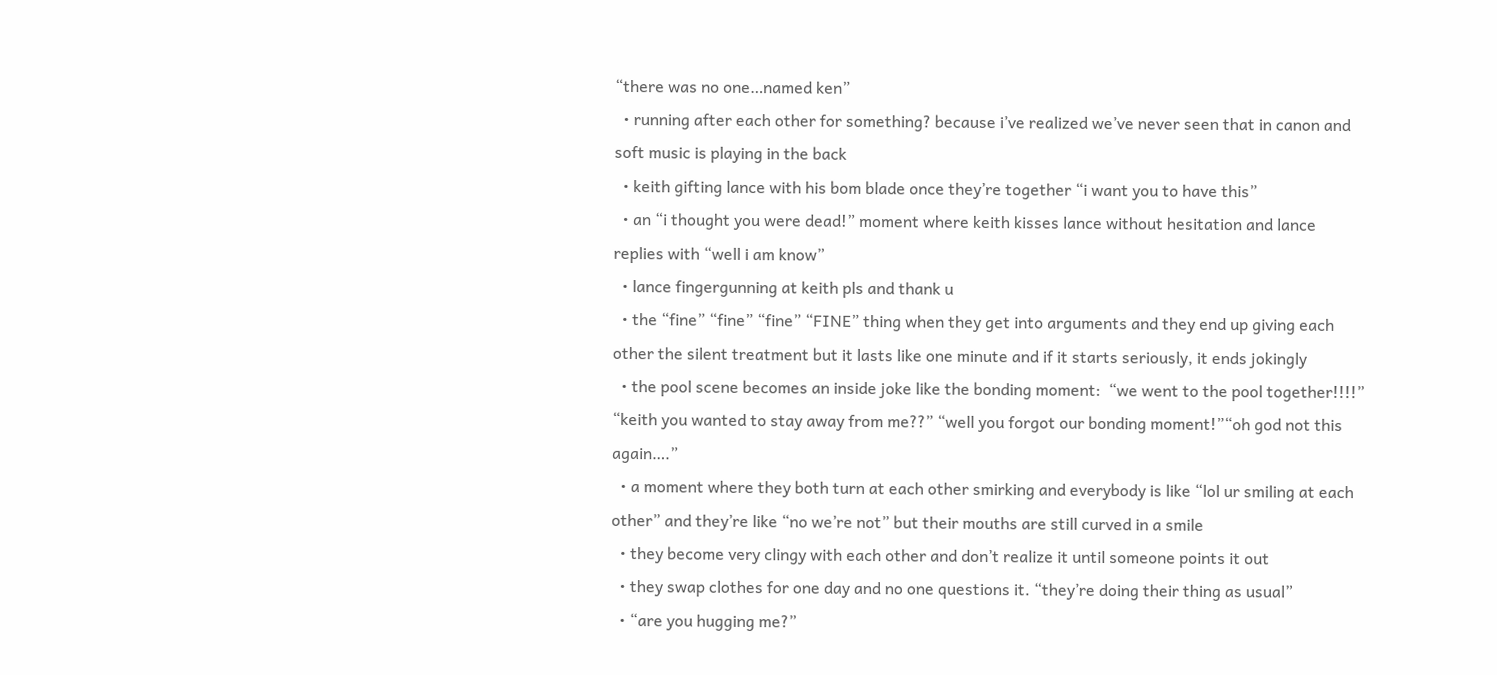“there was no one…named ken”
  • running after each other for something? because i’ve realized we’ve never seen that in canon and soft music is playing in the back
  • keith gifting lance with his bom blade once they’re together “i want you to have this”
  • an “i thought you were dead!” moment where keith kisses lance without hesitation and lance replies with “well i am know”
  • lance fingergunning at keith pls and thank u
  • the “fine” “fine” “fine” “FINE” thing when they get into arguments and they end up giving each other the silent treatment but it lasts like one minute and if it starts seriously, it ends jokingly
  • the pool scene becomes an inside joke like the bonding moment:  “we went to the pool together!!!!”  “keith you wanted to stay away from me??” “well you forgot our bonding moment!”“oh god not this again….”
  • a moment where they both turn at each other smirking and everybody is like “lol ur smiling at each other” and they’re like “no we’re not” but their mouths are still curved in a smile
  • they become very clingy with each other and don’t realize it until someone points it out
  • they swap clothes for one day and no one questions it. “they’re doing their thing as usual”
  • “are you hugging me?”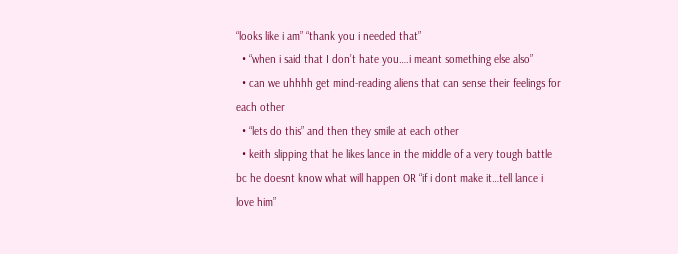“looks like i am” “thank you i needed that”
  • “when i said that I don’t hate you….i meant something else also”
  • can we uhhhh get mind-reading aliens that can sense their feelings for each other
  • “lets do this” and then they smile at each other
  • keith slipping that he likes lance in the middle of a very tough battle bc he doesnt know what will happen OR “if i dont make it…tell lance i love him”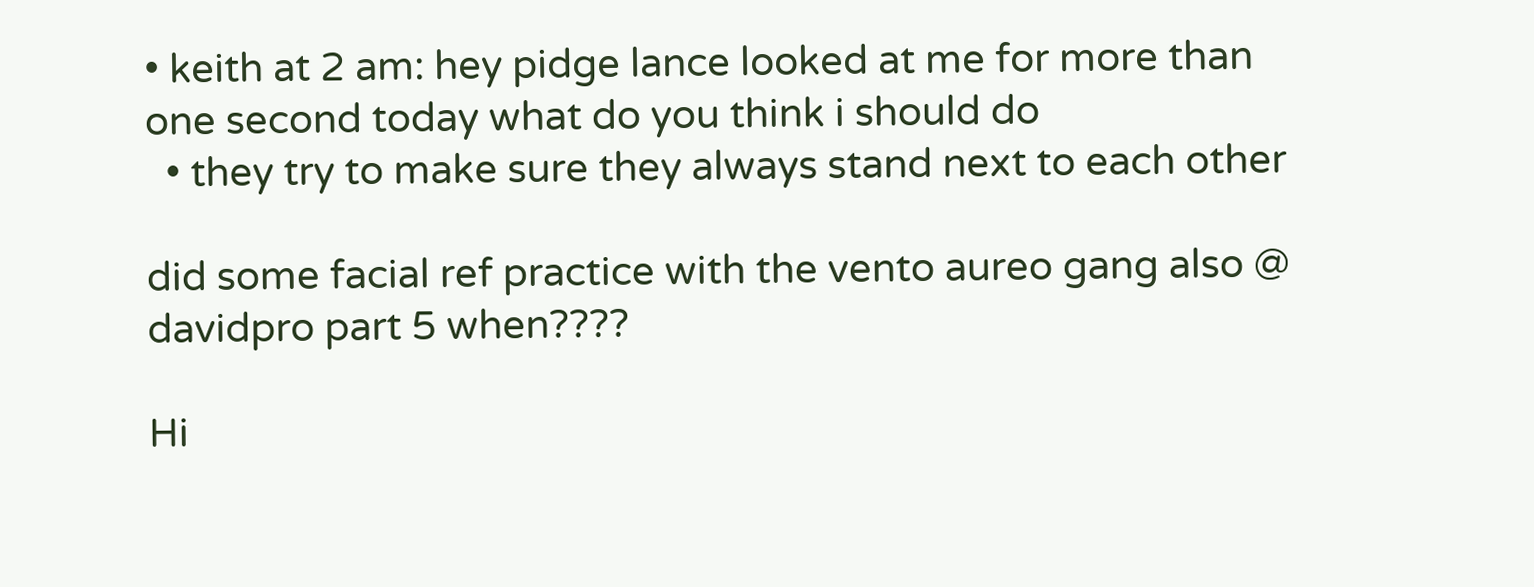• keith at 2 am: hey pidge lance looked at me for more than one second today what do you think i should do
  • they try to make sure they always stand next to each other

did some facial ref practice with the vento aureo gang also @ davidpro part 5 when????

Hi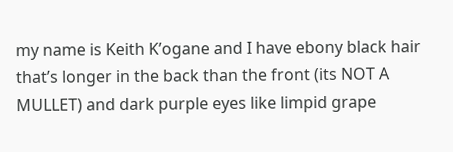my name is Keith K’ogane and I have ebony black hair that’s longer in the back than the front (its NOT A MULLET) and dark purple eyes like limpid grape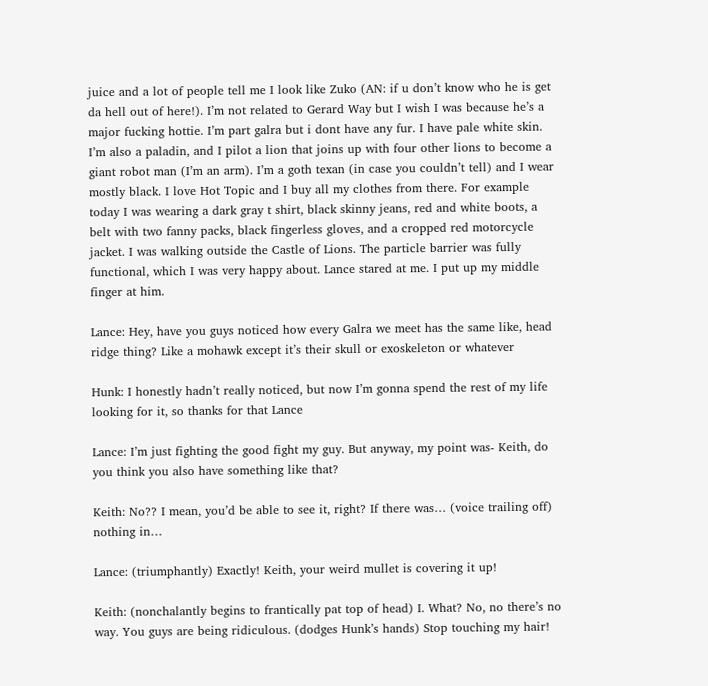juice and a lot of people tell me I look like Zuko (AN: if u don’t know who he is get da hell out of here!). I’m not related to Gerard Way but I wish I was because he’s a major fucking hottie. I’m part galra but i dont have any fur. I have pale white skin. I’m also a paladin, and I pilot a lion that joins up with four other lions to become a giant robot man (I’m an arm). I’m a goth texan (in case you couldn’t tell) and I wear mostly black. I love Hot Topic and I buy all my clothes from there. For example today I was wearing a dark gray t shirt, black skinny jeans, red and white boots, a belt with two fanny packs, black fingerless gloves, and a cropped red motorcycle jacket. I was walking outside the Castle of Lions. The particle barrier was fully functional, which I was very happy about. Lance stared at me. I put up my middle finger at him.

Lance: Hey, have you guys noticed how every Galra we meet has the same like, head ridge thing? Like a mohawk except it’s their skull or exoskeleton or whatever

Hunk: I honestly hadn’t really noticed, but now I’m gonna spend the rest of my life looking for it, so thanks for that Lance

Lance: I’m just fighting the good fight my guy. But anyway, my point was- Keith, do you think you also have something like that?

Keith: No?? I mean, you’d be able to see it, right? If there was… (voice trailing off) nothing in…

Lance: (triumphantly) Exactly! Keith, your weird mullet is covering it up!

Keith: (nonchalantly begins to frantically pat top of head) I. What? No, no there’s no way. You guys are being ridiculous. (dodges Hunk’s hands) Stop touching my hair!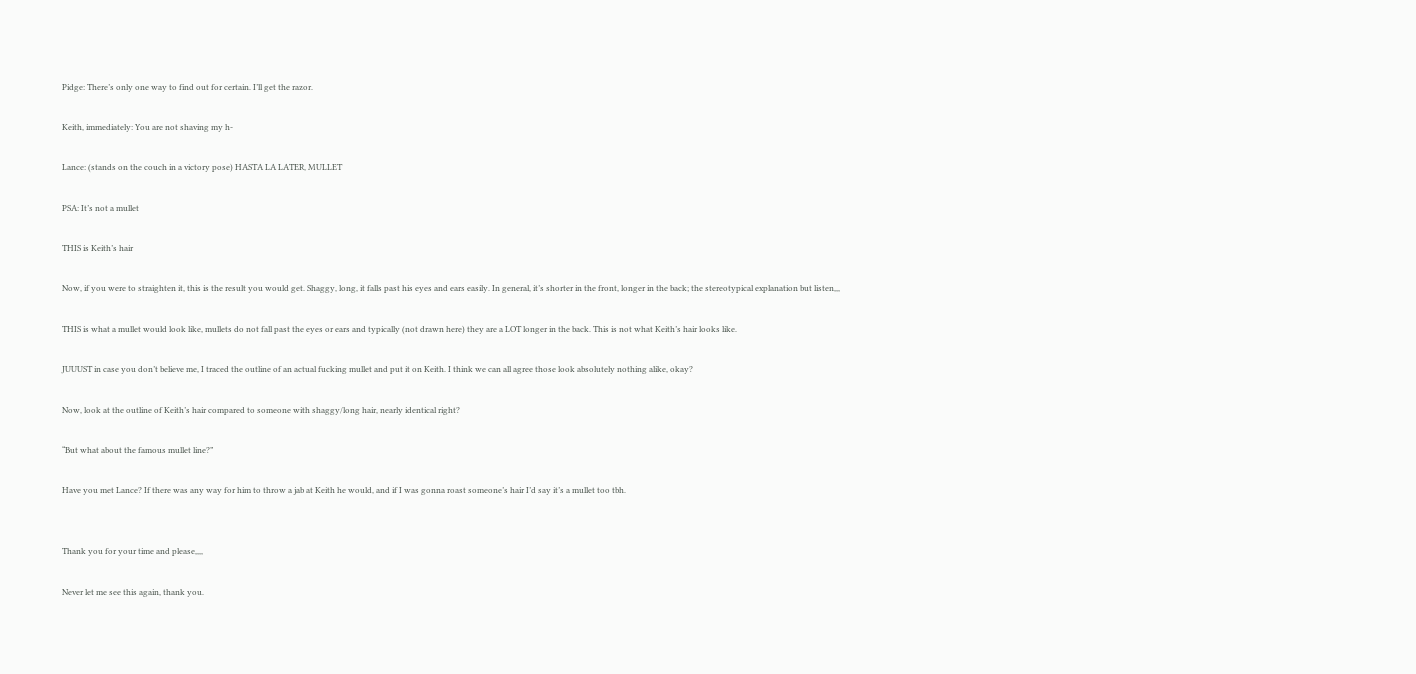Pidge: There’s only one way to find out for certain. I’ll get the razor.

Keith, immediately: You are not shaving my h-

Lance: (stands on the couch in a victory pose) HASTA LA LATER, MULLET

PSA: It’s not a mullet

THIS is Keith’s hair

Now, if you were to straighten it, this is the result you would get. Shaggy, long, it falls past his eyes and ears easily. In general, it’s shorter in the front, longer in the back; the stereotypical explanation but listen,,,

THIS is what a mullet would look like, mullets do not fall past the eyes or ears and typically (not drawn here) they are a LOT longer in the back. This is not what Keith’s hair looks like.

JUUUST in case you don’t believe me, I traced the outline of an actual fucking mullet and put it on Keith. I think we can all agree those look absolutely nothing alike, okay?

Now, look at the outline of Keith’s hair compared to someone with shaggy/long hair, nearly identical right?

“But what about the famous mullet line?”

Have you met Lance? If there was any way for him to throw a jab at Keith he would, and if I was gonna roast someone’s hair I’d say it’s a mullet too tbh.


Thank you for your time and please,,,,

Never let me see this again, thank you.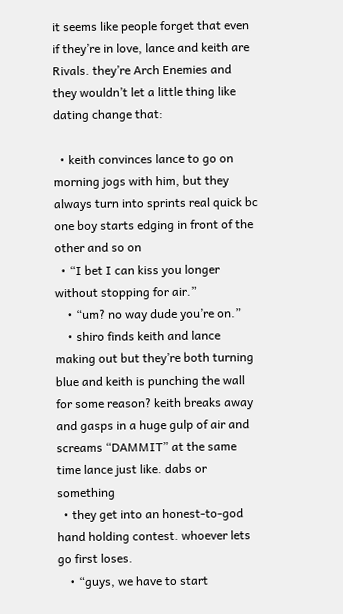it seems like people forget that even if they’re in love, lance and keith are Rivals. they’re Arch Enemies and they wouldn’t let a little thing like dating change that:

  • keith convinces lance to go on morning jogs with him, but they always turn into sprints real quick bc one boy starts edging in front of the other and so on
  • “I bet I can kiss you longer without stopping for air.”
    • “um? no way dude you’re on.”
    • shiro finds keith and lance making out but they’re both turning blue and keith is punching the wall for some reason? keith breaks away and gasps in a huge gulp of air and screams “DAMMIT” at the same time lance just like. dabs or something
  • they get into an honest-to-god hand holding contest. whoever lets go first loses.
    • “guys, we have to start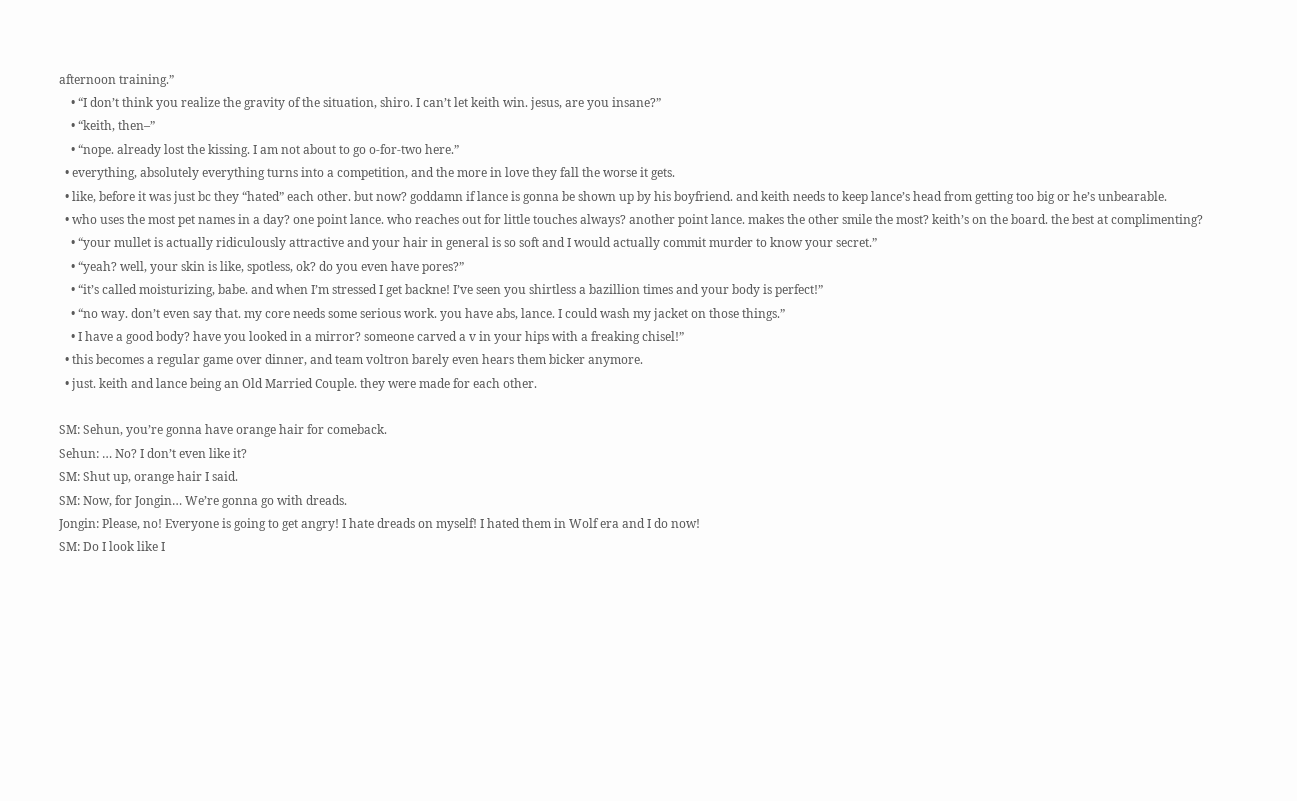afternoon training.”
    • “I don’t think you realize the gravity of the situation, shiro. I can’t let keith win. jesus, are you insane?”
    • “keith, then–”
    • “nope. already lost the kissing. I am not about to go o-for-two here.”
  • everything, absolutely everything turns into a competition, and the more in love they fall the worse it gets.
  • like, before it was just bc they “hated” each other. but now? goddamn if lance is gonna be shown up by his boyfriend. and keith needs to keep lance’s head from getting too big or he’s unbearable.
  • who uses the most pet names in a day? one point lance. who reaches out for little touches always? another point lance. makes the other smile the most? keith’s on the board. the best at complimenting?
    • “your mullet is actually ridiculously attractive and your hair in general is so soft and I would actually commit murder to know your secret.”
    • “yeah? well, your skin is like, spotless, ok? do you even have pores?”
    • “it’s called moisturizing, babe. and when I’m stressed I get backne! I’ve seen you shirtless a bazillion times and your body is perfect!”
    • “no way. don’t even say that. my core needs some serious work. you have abs, lance. I could wash my jacket on those things.”
    • I have a good body? have you looked in a mirror? someone carved a v in your hips with a freaking chisel!”
  • this becomes a regular game over dinner, and team voltron barely even hears them bicker anymore.
  • just. keith and lance being an Old Married Couple. they were made for each other.

SM: Sehun, you’re gonna have orange hair for comeback.
Sehun: … No? I don’t even like it?
SM: Shut up, orange hair I said.
SM: Now, for Jongin… We’re gonna go with dreads.
Jongin: Please, no! Everyone is going to get angry! I hate dreads on myself! I hated them in Wolf era and I do now!
SM: Do I look like I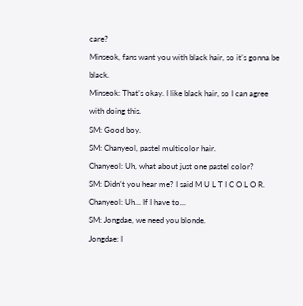care?
Minseok, fans want you with black hair, so it’s gonna be black.
Minseok: That’s okay. I like black hair, so I can agree with doing this.
SM: Good boy.
SM: Chanyeol, pastel multicolor hair.
Chanyeol: Uh, what about just one pastel color?
SM: Didn’t you hear me? I said M U L T I C O L O R.
Chanyeol: Uh… If I have to…
SM: Jongdae, we need you blonde.
Jongdae: I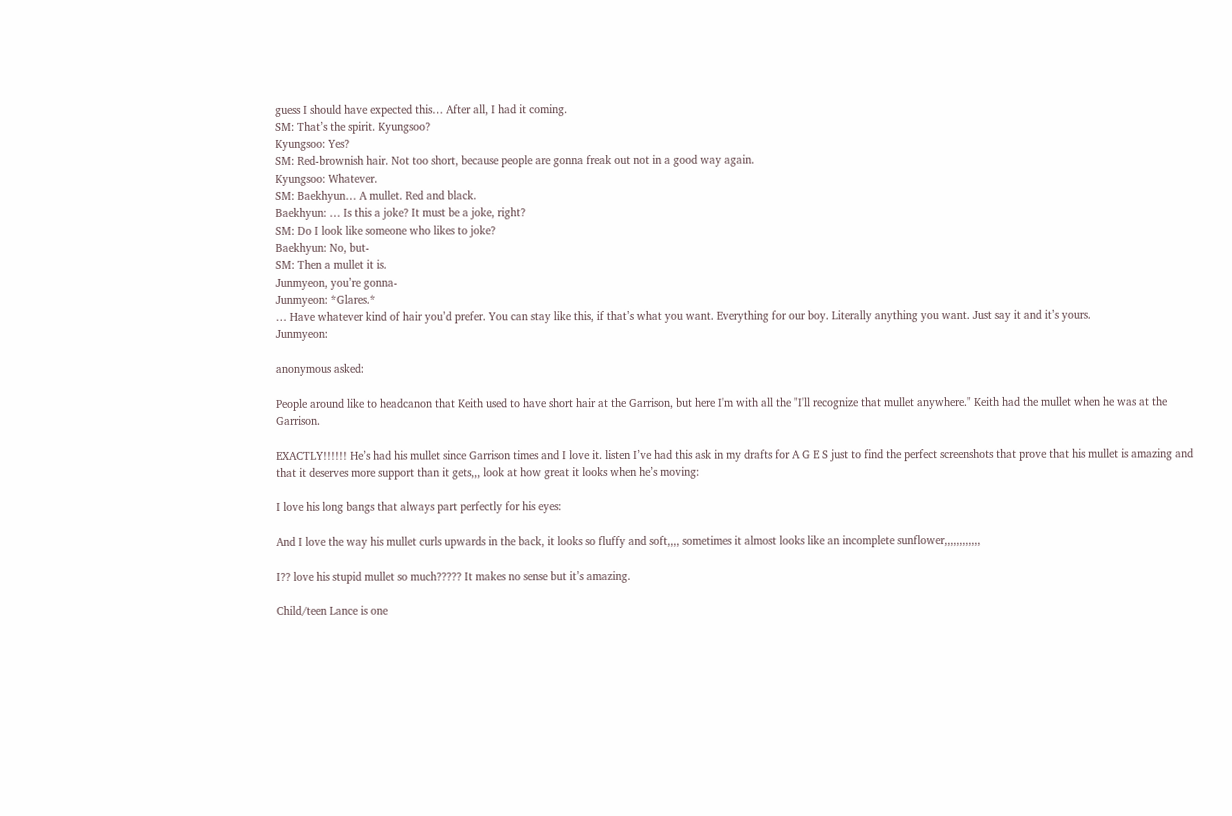guess I should have expected this… After all, I had it coming.
SM: That’s the spirit. Kyungsoo?
Kyungsoo: Yes?
SM: Red-brownish hair. Not too short, because people are gonna freak out not in a good way again.
Kyungsoo: Whatever.
SM: Baekhyun… A mullet. Red and black.
Baekhyun: … Is this a joke? It must be a joke, right?
SM: Do I look like someone who likes to joke?
Baekhyun: No, but-
SM: Then a mullet it is.
Junmyeon, you’re gonna-
Junmyeon: *Glares.*
… Have whatever kind of hair you’d prefer. You can stay like this, if that’s what you want. Everything for our boy. Literally anything you want. Just say it and it’s yours.
Junmyeon:

anonymous asked:

People around like to headcanon that Keith used to have short hair at the Garrison, but here I'm with all the "I'll recognize that mullet anywhere." Keith had the mullet when he was at the Garrison.

EXACTLY!!!!!! He’s had his mullet since Garrison times and I love it. listen I’ve had this ask in my drafts for A G E S just to find the perfect screenshots that prove that his mullet is amazing and that it deserves more support than it gets,,, look at how great it looks when he’s moving:

I love his long bangs that always part perfectly for his eyes:

And I love the way his mullet curls upwards in the back, it looks so fluffy and soft,,,, sometimes it almost looks like an incomplete sunflower,,,,,,,,,,,,

I?? love his stupid mullet so much????? It makes no sense but it’s amazing.

Child/teen Lance is one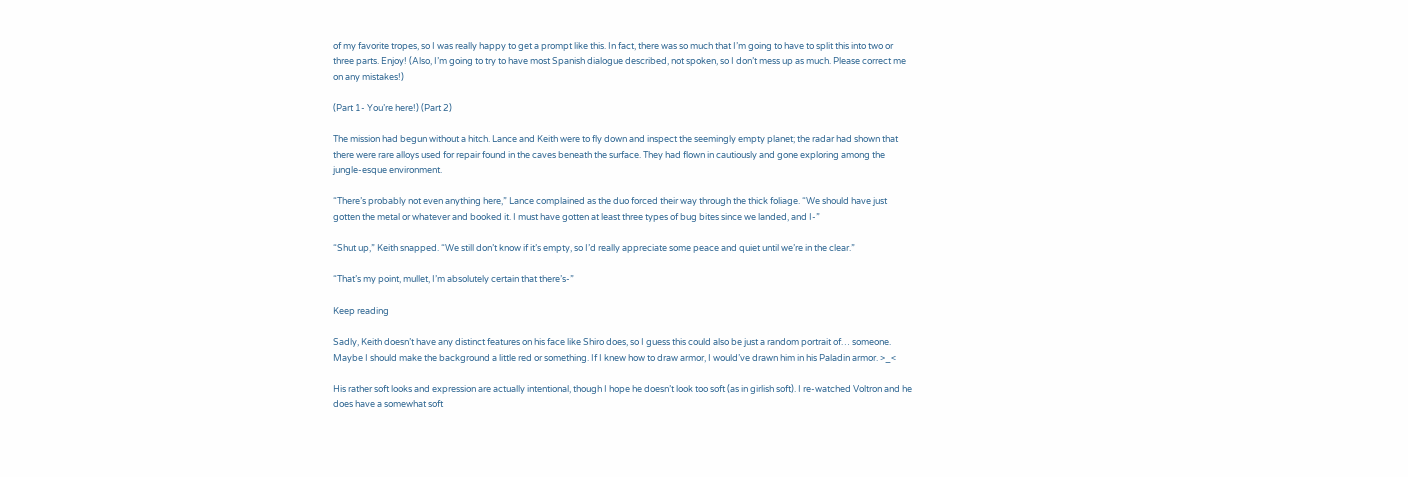of my favorite tropes, so I was really happy to get a prompt like this. In fact, there was so much that I’m going to have to split this into two or three parts. Enjoy! (Also, I’m going to try to have most Spanish dialogue described, not spoken, so I don’t mess up as much. Please correct me on any mistakes!)

(Part 1- You’re here!) (Part 2)

The mission had begun without a hitch. Lance and Keith were to fly down and inspect the seemingly empty planet; the radar had shown that there were rare alloys used for repair found in the caves beneath the surface. They had flown in cautiously and gone exploring among the jungle-esque environment.

“There’s probably not even anything here,” Lance complained as the duo forced their way through the thick foliage. “We should have just gotten the metal or whatever and booked it. I must have gotten at least three types of bug bites since we landed, and I-”

“Shut up,” Keith snapped. “We still don’t know if it’s empty, so I’d really appreciate some peace and quiet until we’re in the clear.”

“That’s my point, mullet, I’m absolutely certain that there’s-”

Keep reading

Sadly, Keith doesn’t have any distinct features on his face like Shiro does, so I guess this could also be just a random portrait of… someone. Maybe I should make the background a little red or something. If I knew how to draw armor, I would’ve drawn him in his Paladin armor. >_<

His rather soft looks and expression are actually intentional, though I hope he doesn’t look too soft (as in girlish soft). I re-watched Voltron and he does have a somewhat soft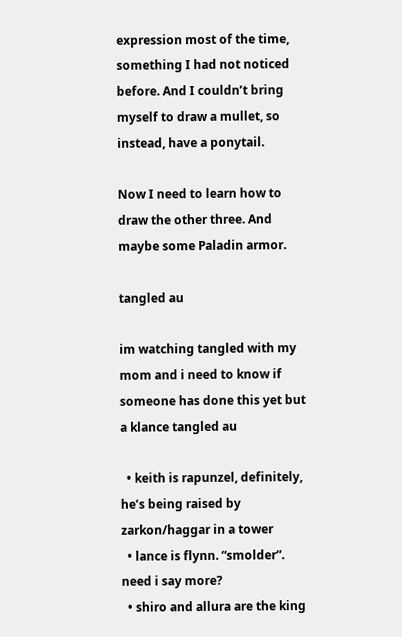expression most of the time, something I had not noticed before. And I couldn’t bring myself to draw a mullet, so instead, have a ponytail.

Now I need to learn how to draw the other three. And maybe some Paladin armor.

tangled au

im watching tangled with my mom and i need to know if someone has done this yet but a klance tangled au

  • keith is rapunzel, definitely, he’s being raised by zarkon/haggar in a tower
  • lance is flynn. “smolder”. need i say more?
  • shiro and allura are the king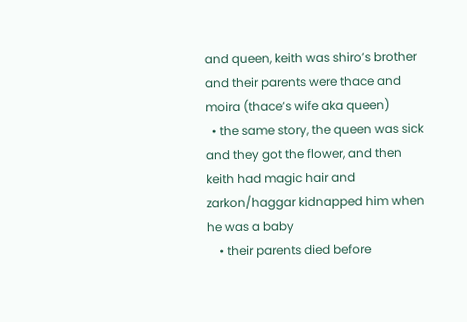and queen, keith was shiro’s brother and their parents were thace and moira (thace’s wife aka queen)
  • the same story, the queen was sick and they got the flower, and then keith had magic hair and zarkon/haggar kidnapped him when he was a baby
    • their parents died before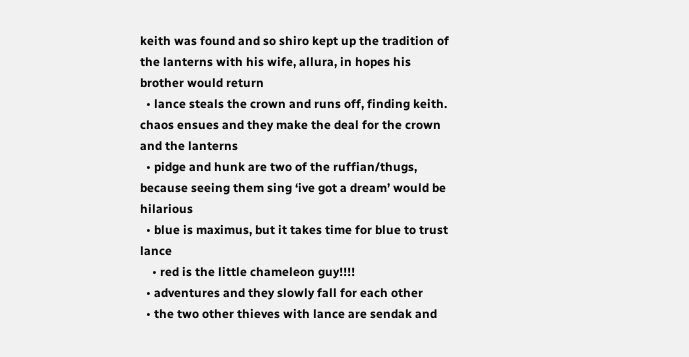keith was found and so shiro kept up the tradition of the lanterns with his wife, allura, in hopes his brother would return
  • lance steals the crown and runs off, finding keith. chaos ensues and they make the deal for the crown and the lanterns
  • pidge and hunk are two of the ruffian/thugs, because seeing them sing ‘ive got a dream’ would be hilarious
  • blue is maximus, but it takes time for blue to trust lance
    • red is the little chameleon guy!!!!
  • adventures and they slowly fall for each other
  • the two other thieves with lance are sendak and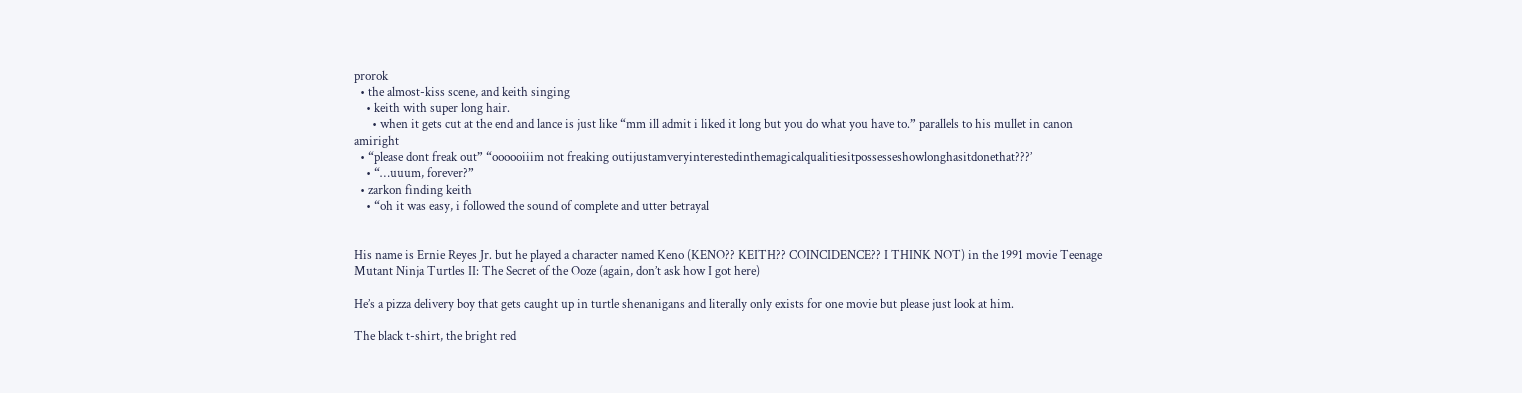prorok
  • the almost-kiss scene, and keith singing
    • keith with super long hair.
      • when it gets cut at the end and lance is just like “mm ill admit i liked it long but you do what you have to.” parallels to his mullet in canon amiright
  • “please dont freak out” “oooooiiim not freaking outijustamveryinterestedinthemagicalqualitiesitpossesseshowlonghasitdonethat???’
    • “…uuum, forever?”
  • zarkon finding keith
    • “oh it was easy, i followed the sound of complete and utter betrayal


His name is Ernie Reyes Jr. but he played a character named Keno (KENO?? KEITH?? COINCIDENCE?? I THINK NOT) in the 1991 movie Teenage Mutant Ninja Turtles II: The Secret of the Ooze (again, don’t ask how I got here)

He’s a pizza delivery boy that gets caught up in turtle shenanigans and literally only exists for one movie but please just look at him.

The black t-shirt, the bright red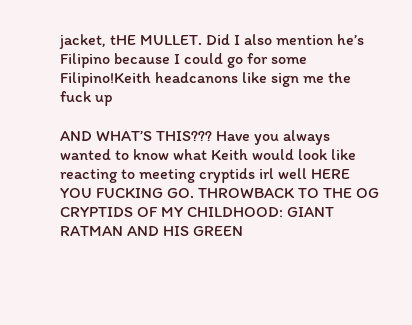jacket, tHE MULLET. Did I also mention he’s Filipino because I could go for some Filipino!Keith headcanons like sign me the fuck up

AND WHAT’S THIS??? Have you always wanted to know what Keith would look like reacting to meeting cryptids irl well HERE YOU FUCKING GO. THROWBACK TO THE OG CRYPTIDS OF MY CHILDHOOD: GIANT RATMAN AND HIS GREEN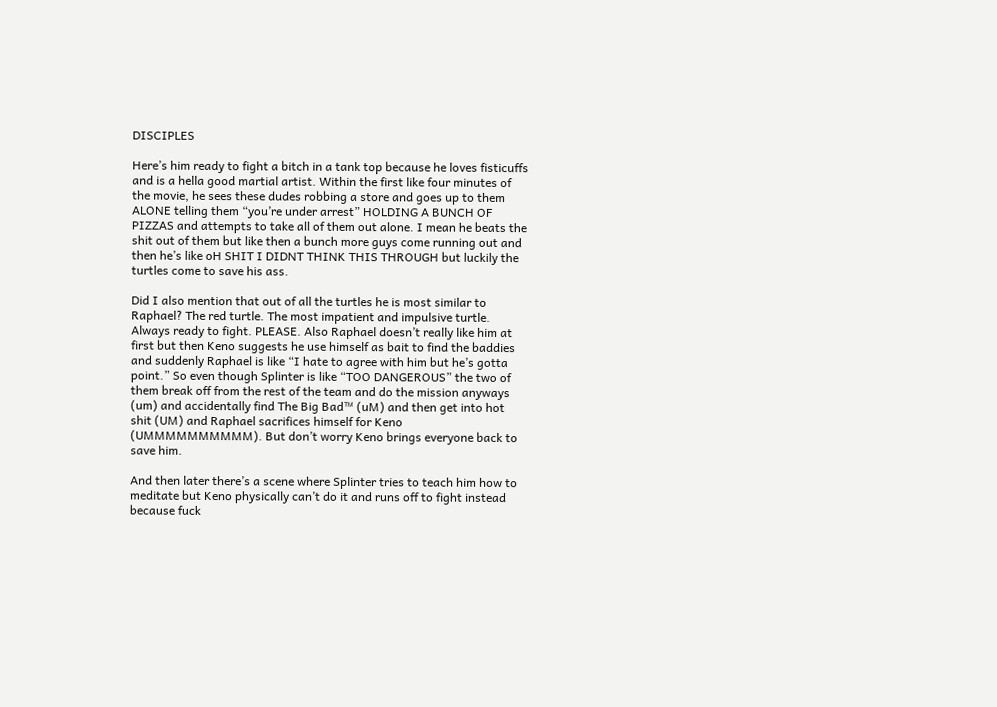DISCIPLES

Here’s him ready to fight a bitch in a tank top because he loves fisticuffs and is a hella good martial artist. Within the first like four minutes of the movie, he sees these dudes robbing a store and goes up to them ALONE telling them “you’re under arrest” HOLDING A BUNCH OF PIZZAS and attempts to take all of them out alone. I mean he beats the shit out of them but like then a bunch more guys come running out and then he’s like oH SHIT I DIDNT THINK THIS THROUGH but luckily the turtles come to save his ass.

Did I also mention that out of all the turtles he is most similar to Raphael? The red turtle. The most impatient and impulsive turtle. Always ready to fight. PLEASE. Also Raphael doesn’t really like him at first but then Keno suggests he use himself as bait to find the baddies and suddenly Raphael is like “I hate to agree with him but he’s gotta point.” So even though Splinter is like “TOO DANGEROUS” the two of them break off from the rest of the team and do the mission anyways (um) and accidentally find The Big Bad™ (uM) and then get into hot shit (UM) and Raphael sacrifices himself for Keno (UMMMMMMMMMM). But don’t worry Keno brings everyone back to save him.

And then later there’s a scene where Splinter tries to teach him how to meditate but Keno physically can’t do it and runs off to fight instead because fuck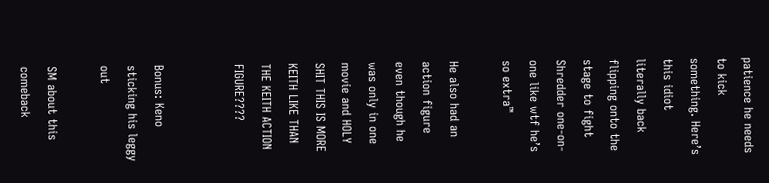patience he needs to kick something. Here’s this idiot literally back flipping onto the stage to fight Shredder one-on-one like wtf he’s so extra™

He also had an action figure even though he was only in one movie and HOLY SHIT THIS IS MORE KEITH LIKE THAN THE KEITH ACTION FIGURE????


Bonus: Keno sticking his leggy out

SM about this comeback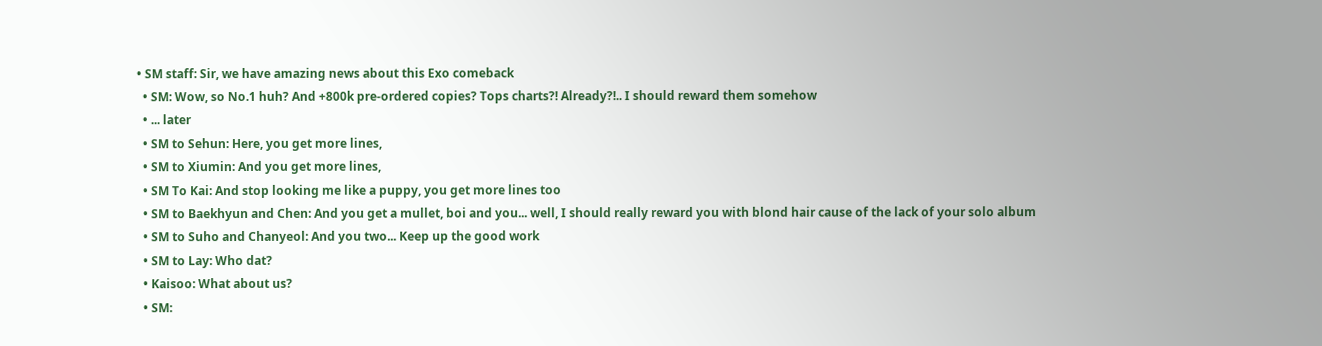• SM staff: Sir, we have amazing news about this Exo comeback
  • SM: Wow, so No.1 huh? And +800k pre-ordered copies? Tops charts?! Already?!.. I should reward them somehow
  • ... later
  • SM to Sehun: Here, you get more lines,
  • SM to Xiumin: And you get more lines,
  • SM To Kai: And stop looking me like a puppy, you get more lines too
  • SM to Baekhyun and Chen: And you get a mullet, boi and you... well, I should really reward you with blond hair cause of the lack of your solo album
  • SM to Suho and Chanyeol: And you two... Keep up the good work
  • SM to Lay: Who dat?
  • Kaisoo: What about us?
  • SM: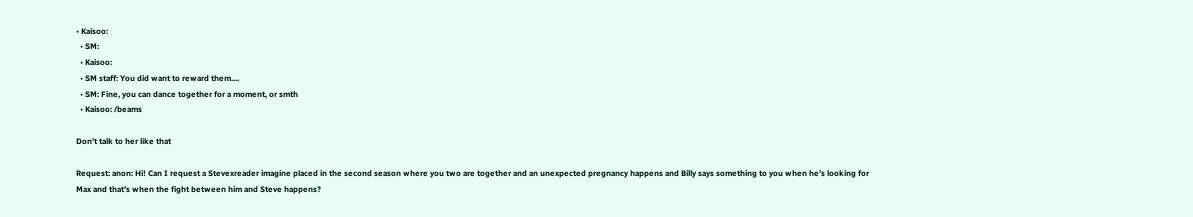• Kaisoo:
  • SM:
  • Kaisoo:
  • SM staff: You did want to reward them....
  • SM: Fine, you can dance together for a moment, or smth
  • Kaisoo: /beams

Don’t talk to her like that

Request: anon: Hi! Can I request a Stevexreader imagine placed in the second season where you two are together and an unexpected pregnancy happens and Billy says something to you when he’s looking for Max and that’s when the fight between him and Steve happens?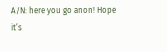A/N: here you go anon! Hope it’s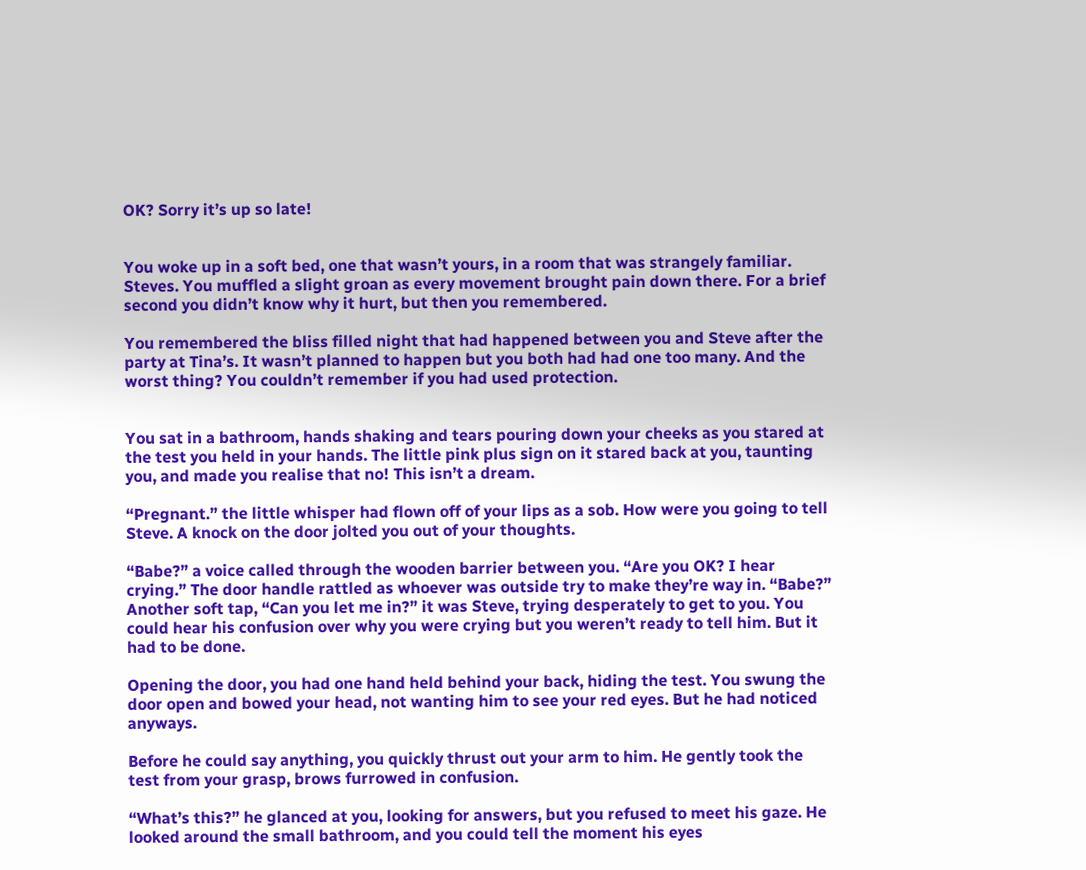OK? Sorry it’s up so late!


You woke up in a soft bed, one that wasn’t yours, in a room that was strangely familiar. Steves. You muffled a slight groan as every movement brought pain down there. For a brief second you didn’t know why it hurt, but then you remembered.

You remembered the bliss filled night that had happened between you and Steve after the party at Tina’s. It wasn’t planned to happen but you both had had one too many. And the worst thing? You couldn’t remember if you had used protection.


You sat in a bathroom, hands shaking and tears pouring down your cheeks as you stared at the test you held in your hands. The little pink plus sign on it stared back at you, taunting you, and made you realise that no! This isn’t a dream.

“Pregnant.” the little whisper had flown off of your lips as a sob. How were you going to tell Steve. A knock on the door jolted you out of your thoughts.

“Babe?” a voice called through the wooden barrier between you. “Are you OK? I hear crying.” The door handle rattled as whoever was outside try to make they’re way in. “Babe?” Another soft tap, “Can you let me in?” it was Steve, trying desperately to get to you. You could hear his confusion over why you were crying but you weren’t ready to tell him. But it had to be done.

Opening the door, you had one hand held behind your back, hiding the test. You swung the door open and bowed your head, not wanting him to see your red eyes. But he had noticed anyways.

Before he could say anything, you quickly thrust out your arm to him. He gently took the test from your grasp, brows furrowed in confusion.

“What’s this?” he glanced at you, looking for answers, but you refused to meet his gaze. He looked around the small bathroom, and you could tell the moment his eyes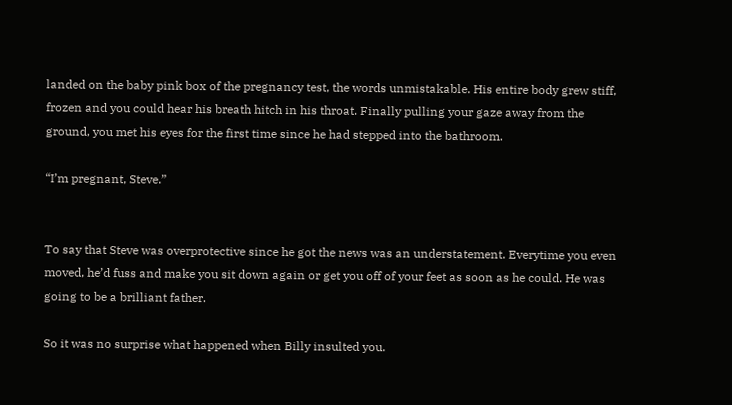landed on the baby pink box of the pregnancy test, the words unmistakable. His entire body grew stiff, frozen and you could hear his breath hitch in his throat. Finally pulling your gaze away from the ground, you met his eyes for the first time since he had stepped into the bathroom.

“I’m pregnant, Steve.”


To say that Steve was overprotective since he got the news was an understatement. Everytime you even moved, he’d fuss and make you sit down again or get you off of your feet as soon as he could. He was going to be a brilliant father.

So it was no surprise what happened when Billy insulted you.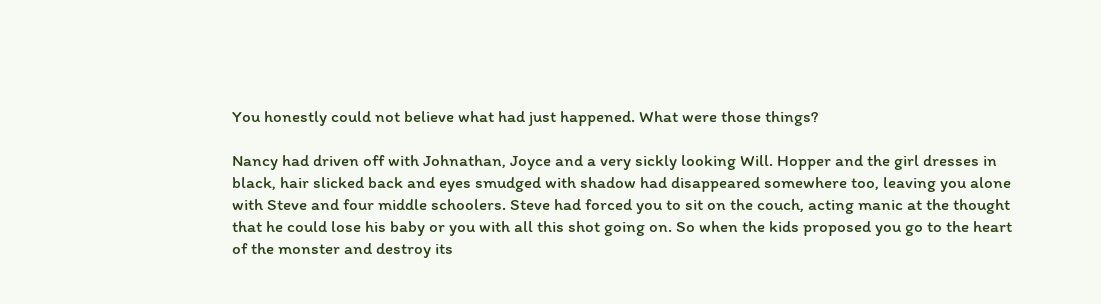You honestly could not believe what had just happened. What were those things?

Nancy had driven off with Johnathan, Joyce and a very sickly looking Will. Hopper and the girl dresses in black, hair slicked back and eyes smudged with shadow had disappeared somewhere too, leaving you alone with Steve and four middle schoolers. Steve had forced you to sit on the couch, acting manic at the thought that he could lose his baby or you with all this shot going on. So when the kids proposed you go to the heart of the monster and destroy its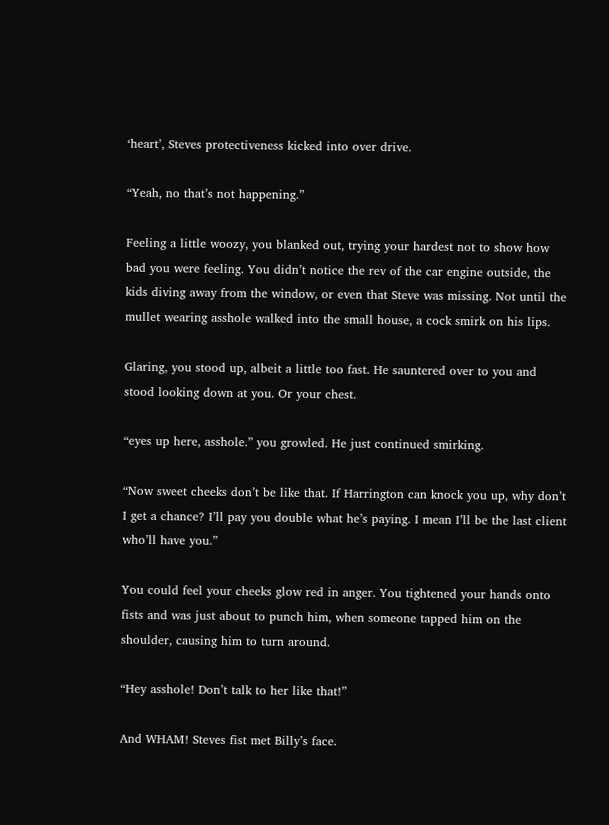‘heart’, Steves protectiveness kicked into over drive.

“Yeah, no that’s not happening.”

Feeling a little woozy, you blanked out, trying your hardest not to show how bad you were feeling. You didn’t notice the rev of the car engine outside, the kids diving away from the window, or even that Steve was missing. Not until the mullet wearing asshole walked into the small house, a cock smirk on his lips.

Glaring, you stood up, albeit a little too fast. He sauntered over to you and stood looking down at you. Or your chest.

“eyes up here, asshole.” you growled. He just continued smirking.

“Now sweet cheeks don’t be like that. If Harrington can knock you up, why don’t I get a chance? I’ll pay you double what he’s paying. I mean I’ll be the last client who’ll have you.”

You could feel your cheeks glow red in anger. You tightened your hands onto fists and was just about to punch him, when someone tapped him on the shoulder, causing him to turn around.

“Hey asshole! Don’t talk to her like that!”

And WHAM! Steves fist met Billy’s face.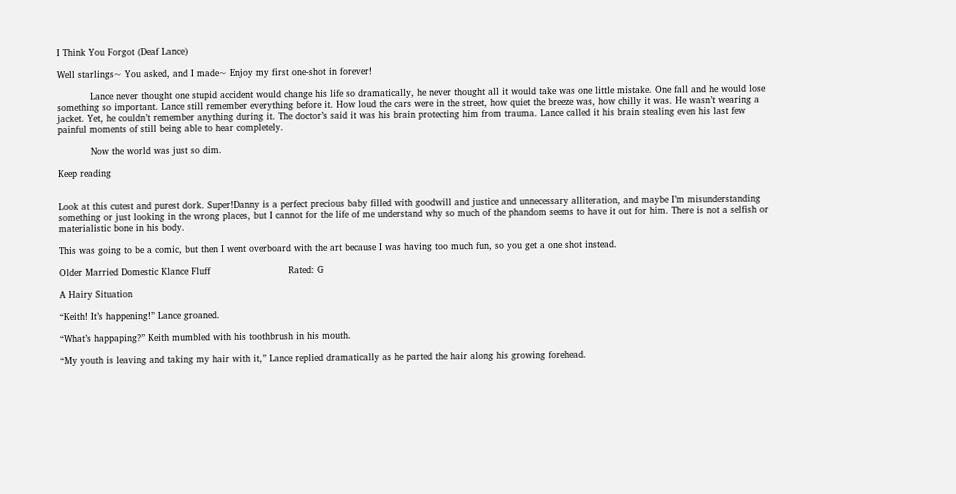I Think You Forgot (Deaf Lance)

Well starlings~ You asked, and I made~ Enjoy my first one-shot in forever!

           Lance never thought one stupid accident would change his life so dramatically, he never thought all it would take was one little mistake. One fall and he would lose something so important. Lance still remember everything before it. How loud the cars were in the street, how quiet the breeze was, how chilly it was. He wasn’t wearing a jacket. Yet, he couldn’t remember anything during it. The doctor’s said it was his brain protecting him from trauma. Lance called it his brain stealing even his last few painful moments of still being able to hear completely.

           Now the world was just so dim.

Keep reading


Look at this cutest and purest dork. Super!Danny is a perfect precious baby filled with goodwill and justice and unnecessary alliteration, and maybe I’m misunderstanding something or just looking in the wrong places, but I cannot for the life of me understand why so much of the phandom seems to have it out for him. There is not a selfish or materialistic bone in his body.

This was going to be a comic, but then I went overboard with the art because I was having too much fun, so you get a one shot instead.

Older Married Domestic Klance Fluff                          Rated: G

A Hairy Situation

“Keith! It’s happening!” Lance groaned.

“What’s happaping?” Keith mumbled with his toothbrush in his mouth.

“My youth is leaving and taking my hair with it,” Lance replied dramatically as he parted the hair along his growing forehead.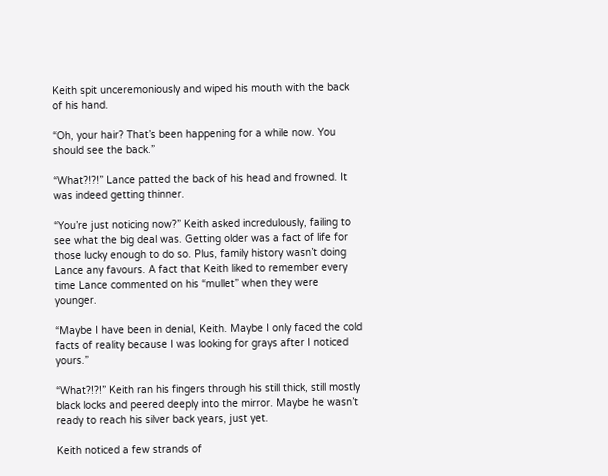Keith spit unceremoniously and wiped his mouth with the back of his hand.

“Oh, your hair? That’s been happening for a while now. You should see the back.”

“What?!?!” Lance patted the back of his head and frowned. It was indeed getting thinner.

“You’re just noticing now?” Keith asked incredulously, failing to see what the big deal was. Getting older was a fact of life for those lucky enough to do so. Plus, family history wasn’t doing Lance any favours. A fact that Keith liked to remember every time Lance commented on his “mullet” when they were younger.

“Maybe I have been in denial, Keith. Maybe I only faced the cold facts of reality because I was looking for grays after I noticed yours.”

“What?!?!” Keith ran his fingers through his still thick, still mostly black locks and peered deeply into the mirror. Maybe he wasn’t ready to reach his silver back years, just yet.

Keith noticed a few strands of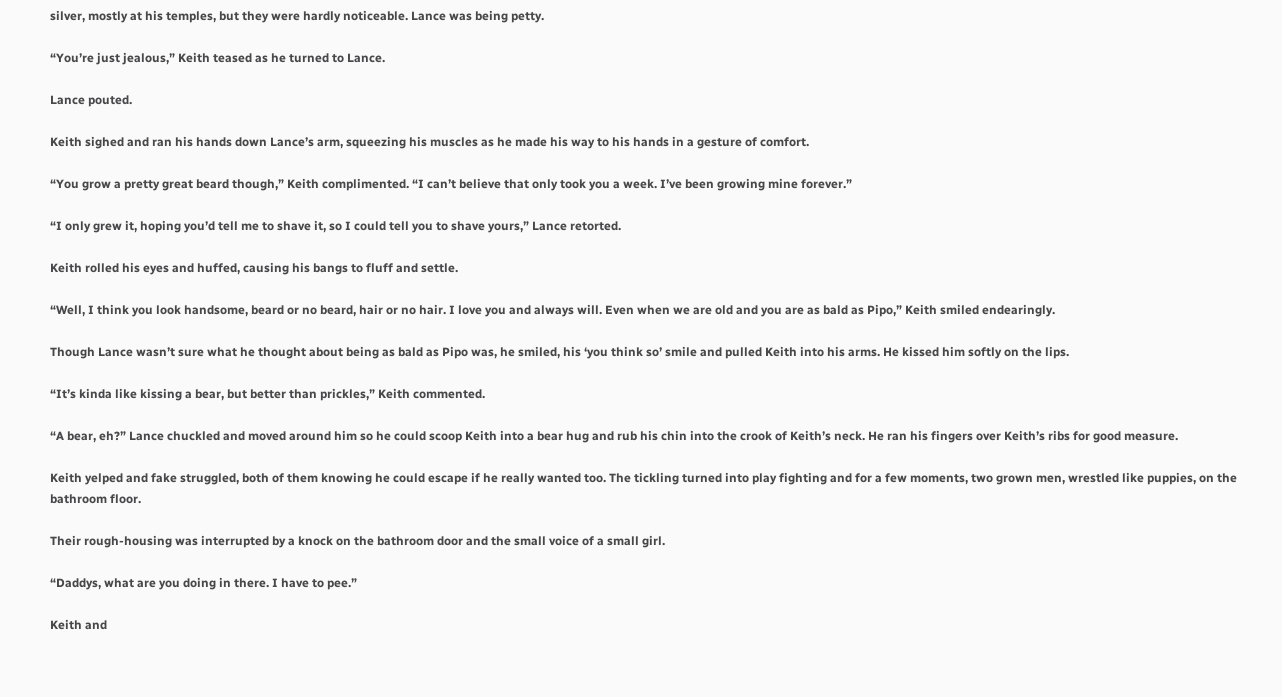silver, mostly at his temples, but they were hardly noticeable. Lance was being petty.

“You’re just jealous,” Keith teased as he turned to Lance.

Lance pouted.

Keith sighed and ran his hands down Lance’s arm, squeezing his muscles as he made his way to his hands in a gesture of comfort.

“You grow a pretty great beard though,” Keith complimented. “I can’t believe that only took you a week. I’ve been growing mine forever.”

“I only grew it, hoping you’d tell me to shave it, so I could tell you to shave yours,” Lance retorted.

Keith rolled his eyes and huffed, causing his bangs to fluff and settle.

“Well, I think you look handsome, beard or no beard, hair or no hair. I love you and always will. Even when we are old and you are as bald as Pipo,” Keith smiled endearingly.

Though Lance wasn’t sure what he thought about being as bald as Pipo was, he smiled, his ‘you think so’ smile and pulled Keith into his arms. He kissed him softly on the lips.

“It’s kinda like kissing a bear, but better than prickles,” Keith commented.

“A bear, eh?” Lance chuckled and moved around him so he could scoop Keith into a bear hug and rub his chin into the crook of Keith’s neck. He ran his fingers over Keith’s ribs for good measure.

Keith yelped and fake struggled, both of them knowing he could escape if he really wanted too. The tickling turned into play fighting and for a few moments, two grown men, wrestled like puppies, on the bathroom floor.

Their rough-housing was interrupted by a knock on the bathroom door and the small voice of a small girl.

“Daddys, what are you doing in there. I have to pee.”

Keith and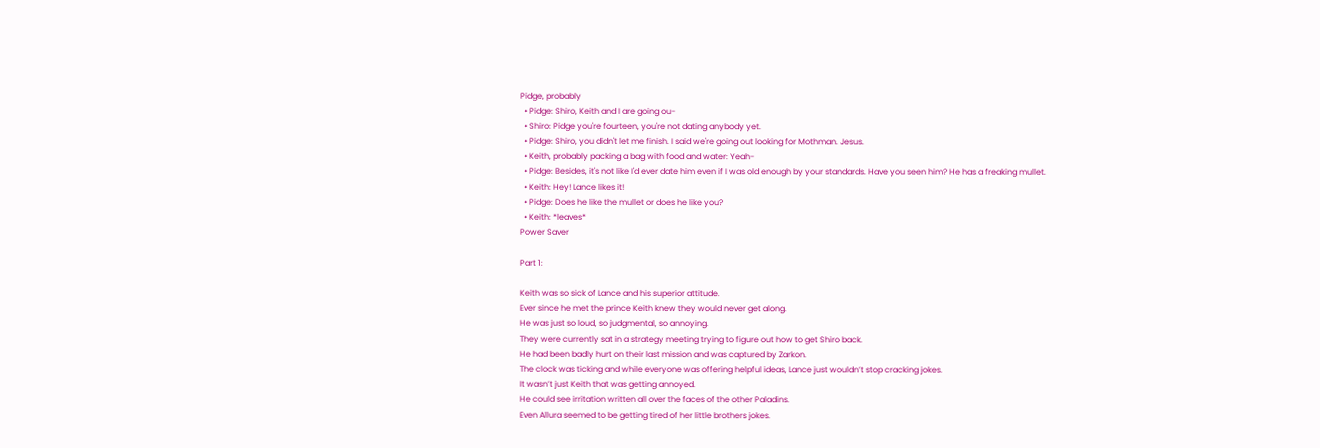Pidge, probably
  • Pidge: Shiro, Keith and I are going ou-
  • Shiro: Pidge you're fourteen, you're not dating anybody yet.
  • Pidge: Shiro, you didn't let me finish. I said we're going out looking for Mothman. Jesus.
  • Keith, probably packing a bag with food and water: Yeah-
  • Pidge: Besides, it's not like I'd ever date him even if I was old enough by your standards. Have you seen him? He has a freaking mullet.
  • Keith: Hey! Lance likes it!
  • Pidge: Does he like the mullet or does he like you?
  • Keith: *leaves*
Power Saver

Part 1:

Keith was so sick of Lance and his superior attitude.
Ever since he met the prince Keith knew they would never get along.
He was just so loud, so judgmental, so annoying.
They were currently sat in a strategy meeting trying to figure out how to get Shiro back.
He had been badly hurt on their last mission and was captured by Zarkon.
The clock was ticking and while everyone was offering helpful ideas, Lance just wouldn’t stop cracking jokes.
It wasn’t just Keith that was getting annoyed.
He could see irritation written all over the faces of the other Paladins.
Even Allura seemed to be getting tired of her little brothers jokes.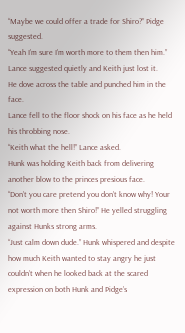“Maybe we could offer a trade for Shiro?” Pidge suggested.
“Yeah I’m sure I’m worth more to them then him.” Lance suggested quietly and Keith just lost it.
He dove across the table and punched him in the face.
Lance fell to the floor shock on his face as he held his throbbing nose.
“Keith what the hell!” Lance asked.
Hunk was holding Keith back from delivering another blow to the princes presious face.
“Don’t you care pretend you don’t know why! Your not worth more then Shiro!” He yelled struggling against Hunks strong arms.
“Just calm down dude.” Hunk whispered and despite how much Keith wanted to stay angry he just couldn’t when he looked back at the scared expression on both Hunk and Pidge’s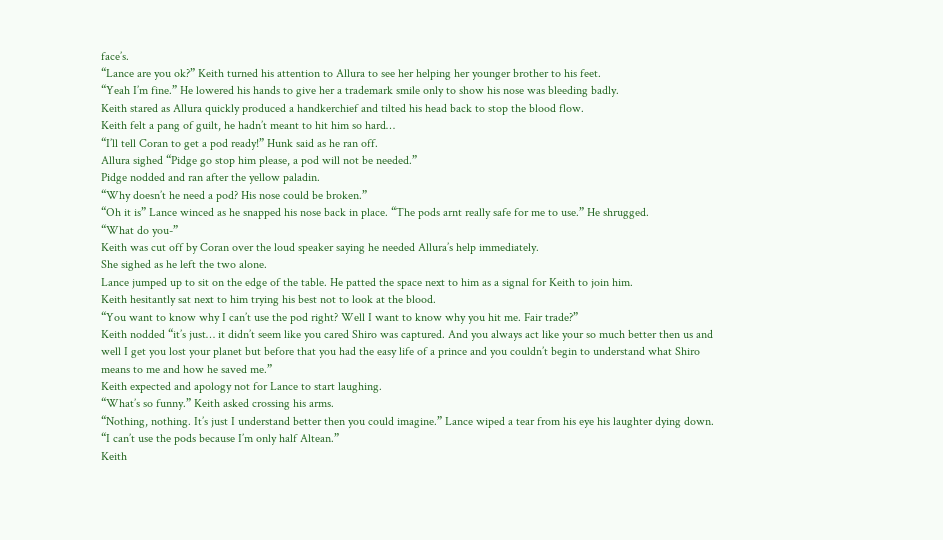face’s.
“Lance are you ok?” Keith turned his attention to Allura to see her helping her younger brother to his feet.
“Yeah I’m fine.” He lowered his hands to give her a trademark smile only to show his nose was bleeding badly.
Keith stared as Allura quickly produced a handkerchief and tilted his head back to stop the blood flow.
Keith felt a pang of guilt, he hadn’t meant to hit him so hard…
“I’ll tell Coran to get a pod ready!” Hunk said as he ran off.
Allura sighed “Pidge go stop him please, a pod will not be needed.”
Pidge nodded and ran after the yellow paladin.
“Why doesn’t he need a pod? His nose could be broken.”
“Oh it is” Lance winced as he snapped his nose back in place. “The pods arnt really safe for me to use.” He shrugged.
“What do you-”
Keith was cut off by Coran over the loud speaker saying he needed Allura’s help immediately.
She sighed as he left the two alone.
Lance jumped up to sit on the edge of the table. He patted the space next to him as a signal for Keith to join him.
Keith hesitantly sat next to him trying his best not to look at the blood.
“You want to know why I can’t use the pod right? Well I want to know why you hit me. Fair trade?”
Keith nodded “it’s just… it didn’t seem like you cared Shiro was captured. And you always act like your so much better then us and well I get you lost your planet but before that you had the easy life of a prince and you couldn’t begin to understand what Shiro means to me and how he saved me.”
Keith expected and apology not for Lance to start laughing.
“What’s so funny.” Keith asked crossing his arms.
“Nothing, nothing. It’s just I understand better then you could imagine.” Lance wiped a tear from his eye his laughter dying down. “I can’t use the pods because I’m only half Altean.”
Keith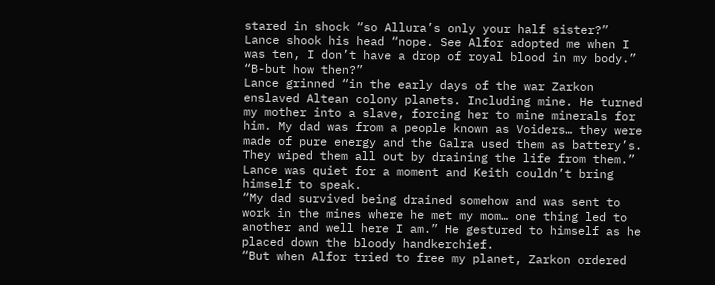stared in shock “so Allura’s only your half sister?”
Lance shook his head “nope. See Alfor adopted me when I was ten, I don’t have a drop of royal blood in my body.”
“B-but how then?”
Lance grinned “in the early days of the war Zarkon enslaved Altean colony planets. Including mine. He turned my mother into a slave, forcing her to mine minerals for him. My dad was from a people known as Voiders… they were made of pure energy and the Galra used them as battery’s. They wiped them all out by draining the life from them.”
Lance was quiet for a moment and Keith couldn’t bring himself to speak.
“My dad survived being drained somehow and was sent to work in the mines where he met my mom… one thing led to another and well here I am.” He gestured to himself as he placed down the bloody handkerchief.
“But when Alfor tried to free my planet, Zarkon ordered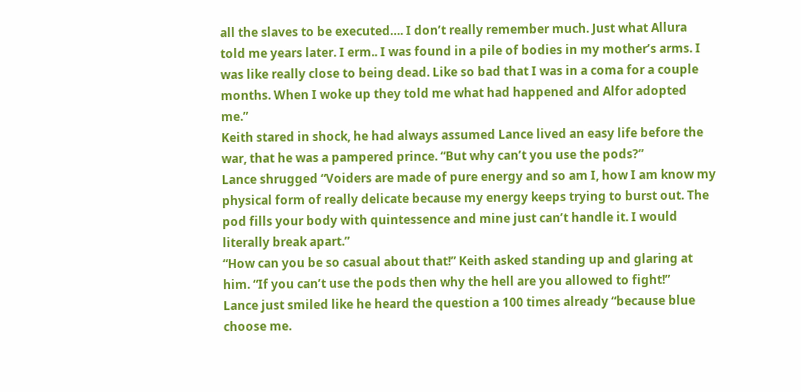all the slaves to be executed…. I don’t really remember much. Just what Allura told me years later. I erm.. I was found in a pile of bodies in my mother’s arms. I was like really close to being dead. Like so bad that I was in a coma for a couple months. When I woke up they told me what had happened and Alfor adopted me.”
Keith stared in shock, he had always assumed Lance lived an easy life before the war, that he was a pampered prince. “But why can’t you use the pods?”
Lance shrugged “Voiders are made of pure energy and so am I, how I am know my physical form of really delicate because my energy keeps trying to burst out. The pod fills your body with quintessence and mine just can’t handle it. I would literally break apart.”
“How can you be so casual about that!” Keith asked standing up and glaring at him. “If you can’t use the pods then why the hell are you allowed to fight!”
Lance just smiled like he heard the question a 100 times already “because blue choose me.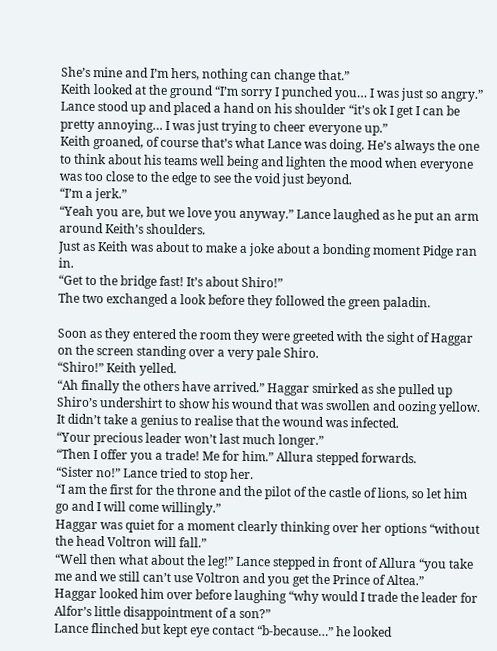She’s mine and I’m hers, nothing can change that.”
Keith looked at the ground “I’m sorry I punched you… I was just so angry.”
Lance stood up and placed a hand on his shoulder “it’s ok I get I can be pretty annoying… I was just trying to cheer everyone up.”
Keith groaned, of course that’s what Lance was doing. He’s always the one to think about his teams well being and lighten the mood when everyone was too close to the edge to see the void just beyond.
“I’m a jerk.”
“Yeah you are, but we love you anyway.” Lance laughed as he put an arm around Keith’s shoulders.
Just as Keith was about to make a joke about a bonding moment Pidge ran in.
“Get to the bridge fast! It’s about Shiro!”
The two exchanged a look before they followed the green paladin.

Soon as they entered the room they were greeted with the sight of Haggar on the screen standing over a very pale Shiro.
“Shiro!” Keith yelled.
“Ah finally the others have arrived.” Haggar smirked as she pulled up Shiro’s undershirt to show his wound that was swollen and oozing yellow. It didn’t take a genius to realise that the wound was infected.
“Your precious leader won’t last much longer.”
“Then I offer you a trade! Me for him.” Allura stepped forwards.
“Sister no!” Lance tried to stop her.
“I am the first for the throne and the pilot of the castle of lions, so let him go and I will come willingly.”
Haggar was quiet for a moment clearly thinking over her options “without the head Voltron will fall.”
“Well then what about the leg!” Lance stepped in front of Allura “you take me and we still can’t use Voltron and you get the Prince of Altea.”
Haggar looked him over before laughing “why would I trade the leader for Alfor’s little disappointment of a son?”
Lance flinched but kept eye contact “b-because…” he looked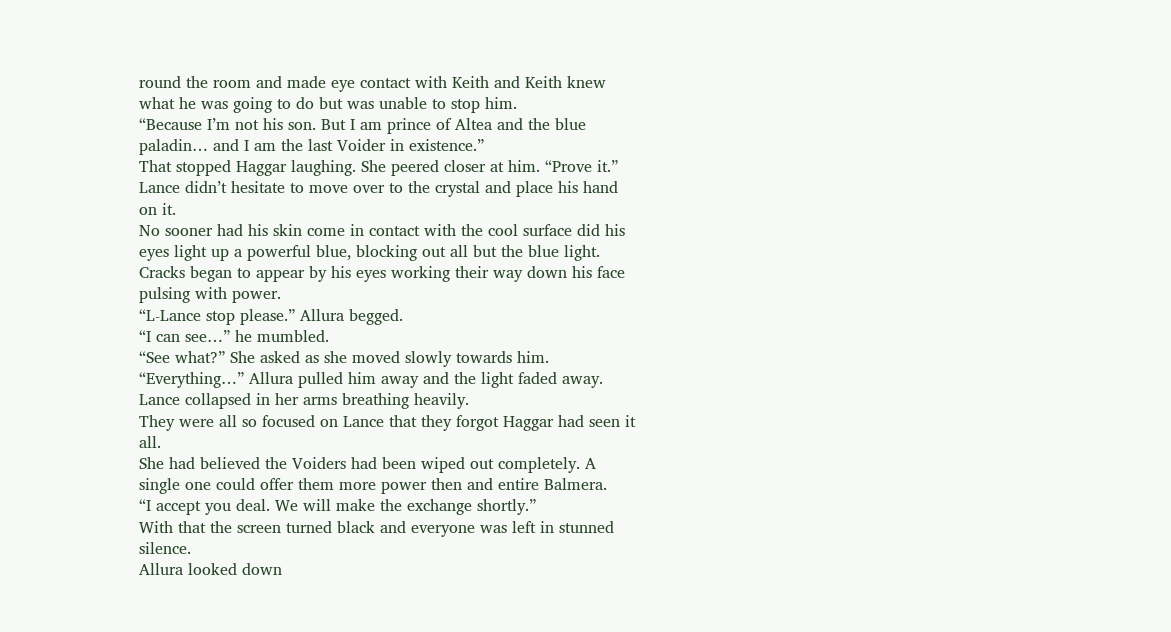round the room and made eye contact with Keith and Keith knew what he was going to do but was unable to stop him.
“Because I’m not his son. But I am prince of Altea and the blue paladin… and I am the last Voider in existence.”
That stopped Haggar laughing. She peered closer at him. “Prove it.”
Lance didn’t hesitate to move over to the crystal and place his hand on it.
No sooner had his skin come in contact with the cool surface did his eyes light up a powerful blue, blocking out all but the blue light. Cracks began to appear by his eyes working their way down his face pulsing with power.
“L-Lance stop please.” Allura begged.
“I can see…” he mumbled.
“See what?” She asked as she moved slowly towards him.
“Everything…” Allura pulled him away and the light faded away. Lance collapsed in her arms breathing heavily.
They were all so focused on Lance that they forgot Haggar had seen it all.
She had believed the Voiders had been wiped out completely. A single one could offer them more power then and entire Balmera.
“I accept you deal. We will make the exchange shortly.”
With that the screen turned black and everyone was left in stunned silence.
Allura looked down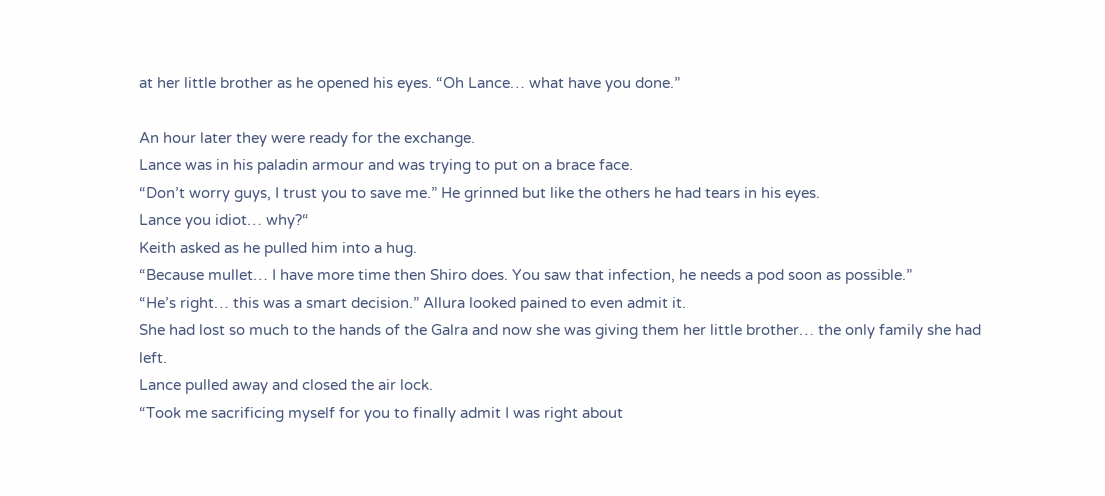at her little brother as he opened his eyes. “Oh Lance… what have you done.”

An hour later they were ready for the exchange.
Lance was in his paladin armour and was trying to put on a brace face.
“Don’t worry guys, I trust you to save me.” He grinned but like the others he had tears in his eyes.
Lance you idiot… why?“
Keith asked as he pulled him into a hug.
“Because mullet… I have more time then Shiro does. You saw that infection, he needs a pod soon as possible.”
“He’s right… this was a smart decision.” Allura looked pained to even admit it.
She had lost so much to the hands of the Galra and now she was giving them her little brother… the only family she had left.
Lance pulled away and closed the air lock.
“Took me sacrificing myself for you to finally admit I was right about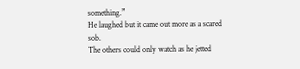something.”
He laughed but it came out more as a scared sob.
The others could only watch as he jetted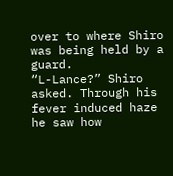over to where Shiro was being held by a guard.
“L-Lance?” Shiro asked. Through his fever induced haze he saw how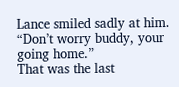Lance smiled sadly at him.
“Don’t worry buddy, your going home.”
That was the last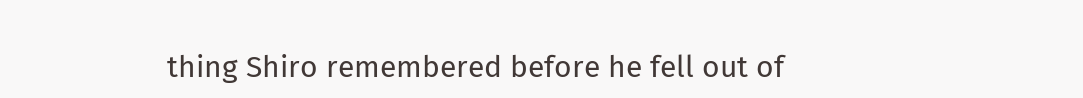thing Shiro remembered before he fell out of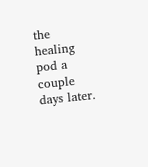the healing pod a couple days later.